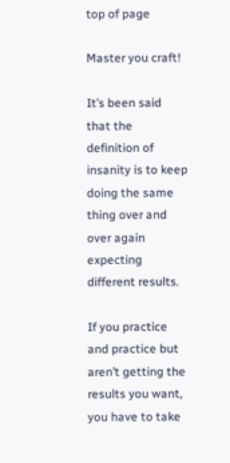top of page

Master you craft!

It’s been said that the definition of insanity is to keep doing the same thing over and over again expecting different results.

If you practice and practice but aren’t getting the results you want, you have to take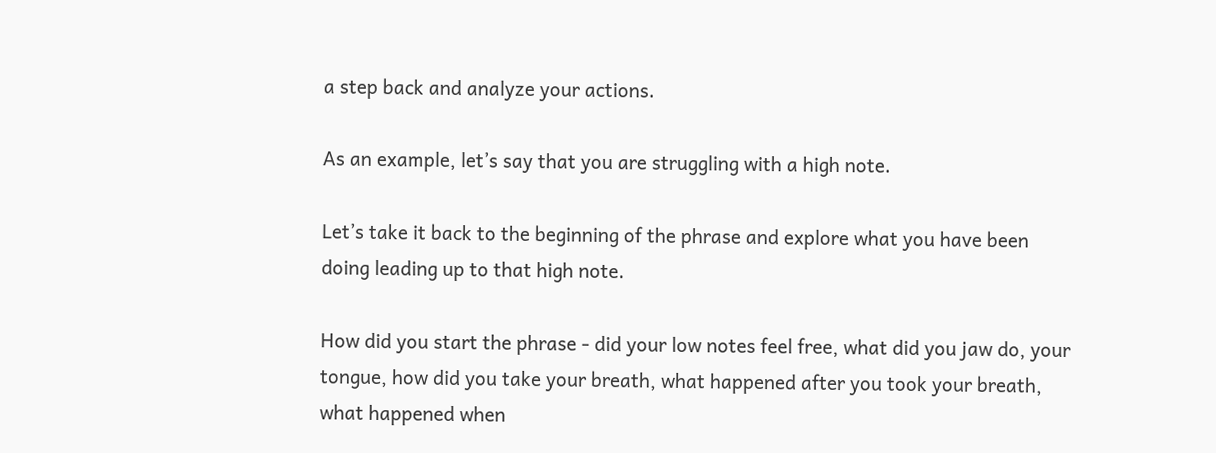a step back and analyze your actions.

As an example, let’s say that you are struggling with a high note.

Let’s take it back to the beginning of the phrase and explore what you have been doing leading up to that high note.

How did you start the phrase - did your low notes feel free, what did you jaw do, your tongue, how did you take your breath, what happened after you took your breath, what happened when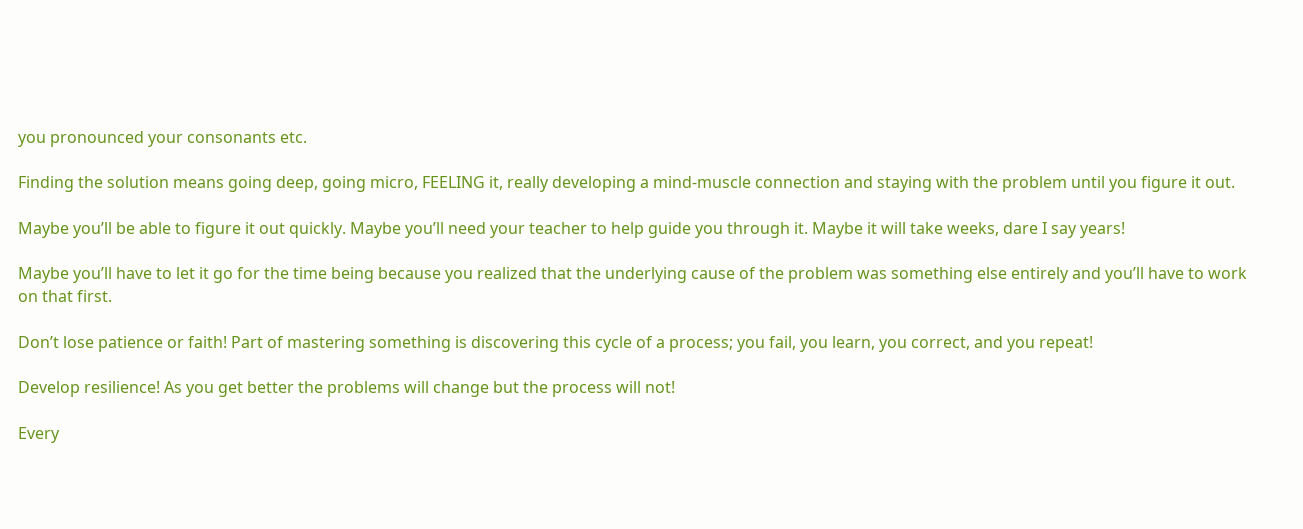you pronounced your consonants etc.

Finding the solution means going deep, going micro, FEELING it, really developing a mind-muscle connection and staying with the problem until you figure it out.

Maybe you’ll be able to figure it out quickly. Maybe you’ll need your teacher to help guide you through it. Maybe it will take weeks, dare I say years!

Maybe you’ll have to let it go for the time being because you realized that the underlying cause of the problem was something else entirely and you’ll have to work on that first.

Don’t lose patience or faith! Part of mastering something is discovering this cycle of a process; you fail, you learn, you correct, and you repeat!

Develop resilience! As you get better the problems will change but the process will not!

Every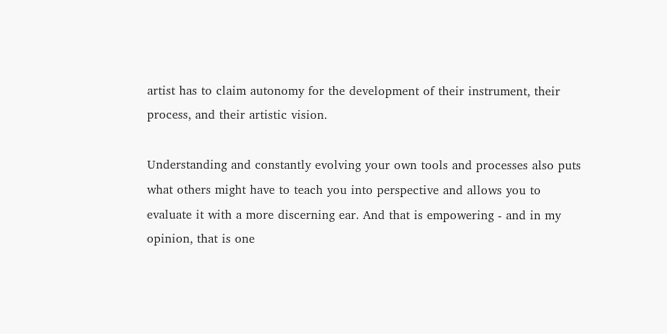artist has to claim autonomy for the development of their instrument, their process, and their artistic vision.

Understanding and constantly evolving your own tools and processes also puts what others might have to teach you into perspective and allows you to evaluate it with a more discerning ear. And that is empowering - and in my opinion, that is one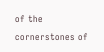of the cornerstones of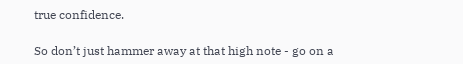true confidence.

So don’t just hammer away at that high note - go on a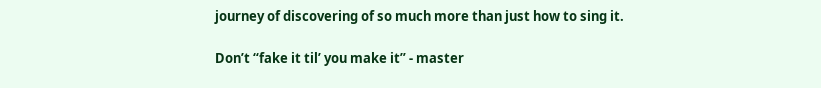journey of discovering of so much more than just how to sing it.

Don’t “fake it til’ you make it” - master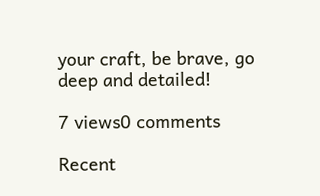your craft, be brave, go deep and detailed!

7 views0 comments

Recent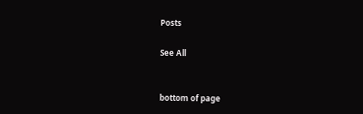Posts

See All


bottom of page